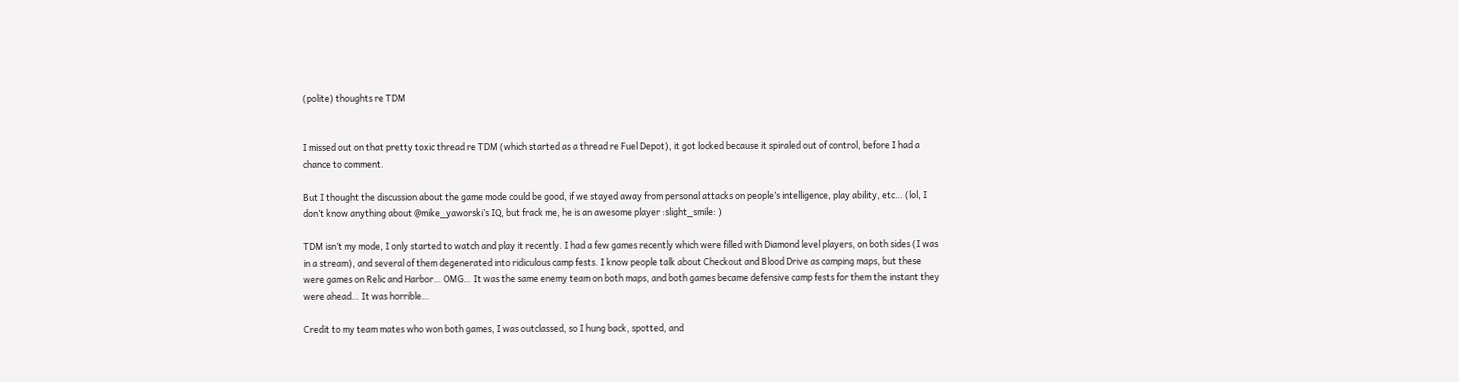(polite) thoughts re TDM


I missed out on that pretty toxic thread re TDM (which started as a thread re Fuel Depot), it got locked because it spiraled out of control, before I had a chance to comment.

But I thought the discussion about the game mode could be good, if we stayed away from personal attacks on people’s intelligence, play ability, etc… (lol, I don’t know anything about @mike_yaworski’s IQ, but frack me, he is an awesome player :slight_smile: )

TDM isn’t my mode, I only started to watch and play it recently. I had a few games recently which were filled with Diamond level players, on both sides (I was in a stream), and several of them degenerated into ridiculous camp fests. I know people talk about Checkout and Blood Drive as camping maps, but these were games on Relic and Harbor… OMG… It was the same enemy team on both maps, and both games became defensive camp fests for them the instant they were ahead… It was horrible…

Credit to my team mates who won both games, I was outclassed, so I hung back, spotted, and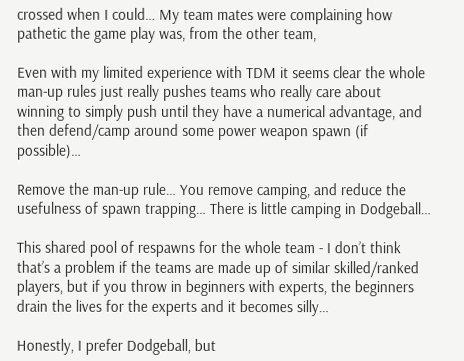crossed when I could… My team mates were complaining how pathetic the game play was, from the other team,

Even with my limited experience with TDM it seems clear the whole man-up rules just really pushes teams who really care about winning to simply push until they have a numerical advantage, and then defend/camp around some power weapon spawn (if possible)…

Remove the man-up rule… You remove camping, and reduce the usefulness of spawn trapping… There is little camping in Dodgeball…

This shared pool of respawns for the whole team - I don’t think that’s a problem if the teams are made up of similar skilled/ranked players, but if you throw in beginners with experts, the beginners drain the lives for the experts and it becomes silly…

Honestly, I prefer Dodgeball, but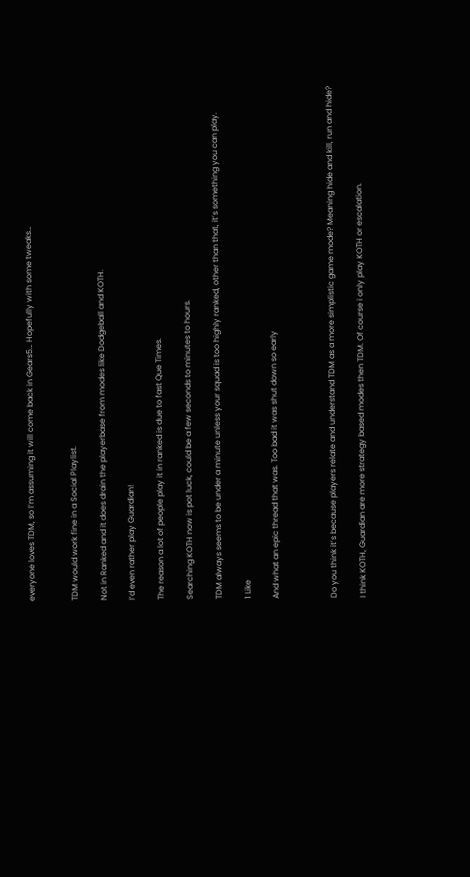everyone loves TDM, so I’m assuming it will come back in Gears5… Hopefully with some tweaks…


TDM would work fine in a Social Playlist.

Not in Ranked and it does drain the playerbase from modes like Dodgeball and KOTH.

I’d even rather play Guardian!

The reason a lot of people play it in ranked is due to fast Que Times.

Searching KOTH now is pot luck, could be a few seconds to minutes to hours.

TDM always seems to be under a minute unless your squad is too highly ranked, other than that, it’s something you can play.

1 Like

And what an epic thread that was. Too bad it was shut down so early



Do you think it’s because players relate and understand TDM as a more simplistic game mode? Meaning hide and kill, run and hide?

I think KOTH, Guardian are more strategy based modes then TDM. Of course i only play KOTH or escalation.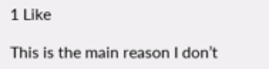1 Like

This is the main reason I don’t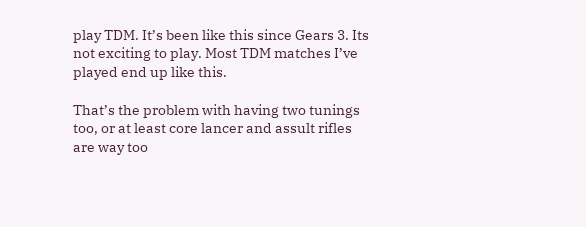play TDM. It’s been like this since Gears 3. Its not exciting to play. Most TDM matches I’ve played end up like this.

That’s the problem with having two tunings too, or at least core lancer and assult rifles are way too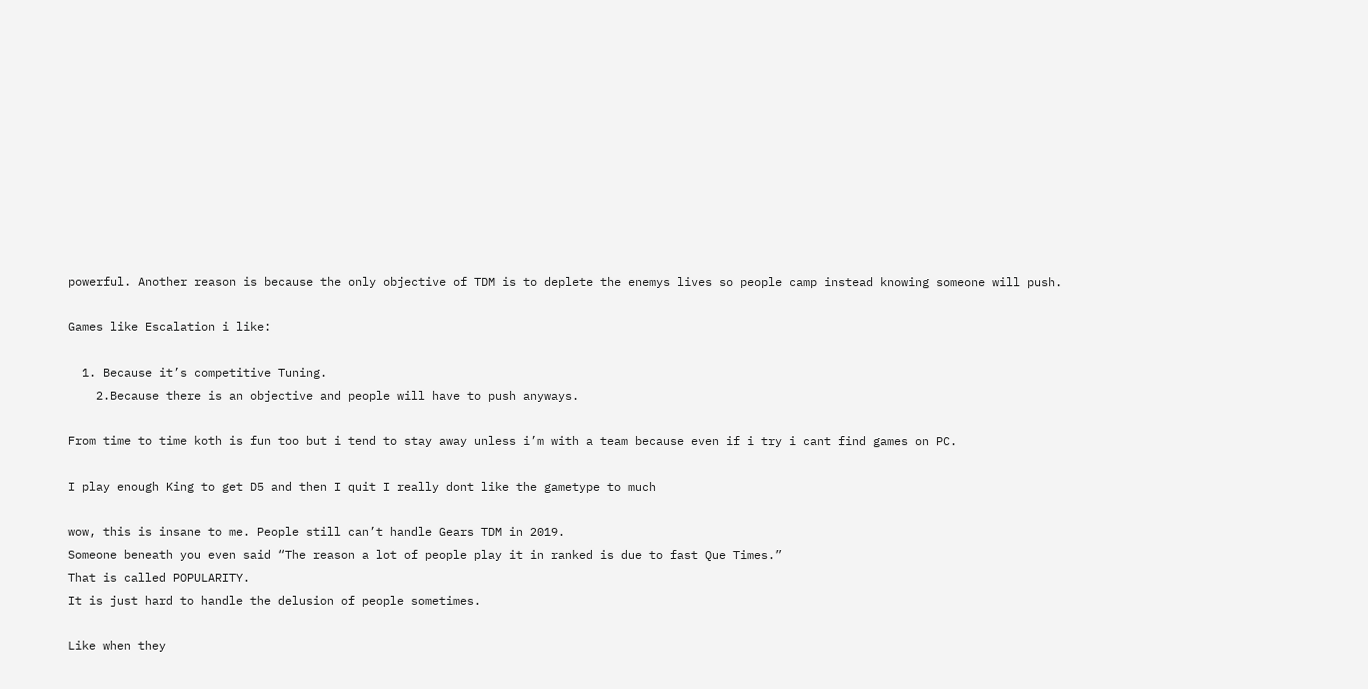powerful. Another reason is because the only objective of TDM is to deplete the enemys lives so people camp instead knowing someone will push.

Games like Escalation i like:

  1. Because it’s competitive Tuning.
    2.Because there is an objective and people will have to push anyways.

From time to time koth is fun too but i tend to stay away unless i’m with a team because even if i try i cant find games on PC.

I play enough King to get D5 and then I quit I really dont like the gametype to much

wow, this is insane to me. People still can’t handle Gears TDM in 2019.
Someone beneath you even said “The reason a lot of people play it in ranked is due to fast Que Times.”
That is called POPULARITY.
It is just hard to handle the delusion of people sometimes.

Like when they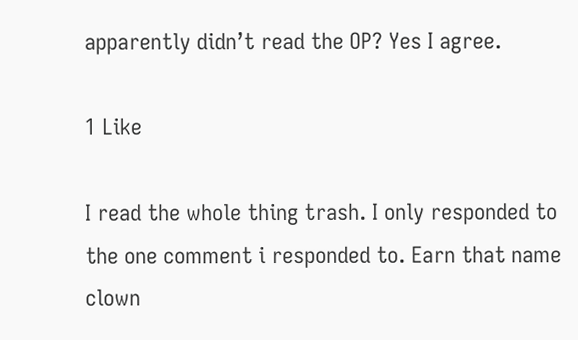apparently didn’t read the OP? Yes I agree.

1 Like

I read the whole thing trash. I only responded to the one comment i responded to. Earn that name clown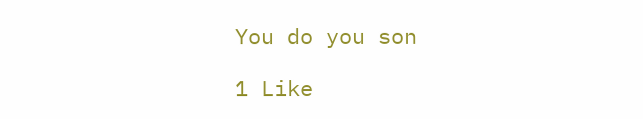You do you son

1 Like